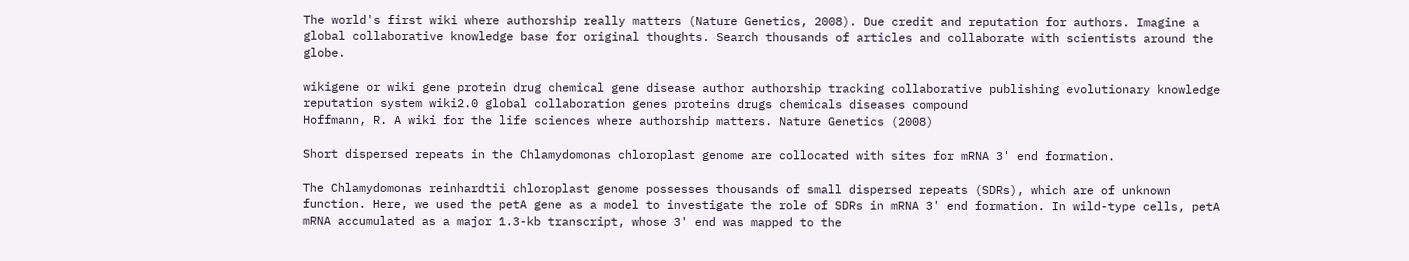The world's first wiki where authorship really matters (Nature Genetics, 2008). Due credit and reputation for authors. Imagine a global collaborative knowledge base for original thoughts. Search thousands of articles and collaborate with scientists around the globe.

wikigene or wiki gene protein drug chemical gene disease author authorship tracking collaborative publishing evolutionary knowledge reputation system wiki2.0 global collaboration genes proteins drugs chemicals diseases compound
Hoffmann, R. A wiki for the life sciences where authorship matters. Nature Genetics (2008)

Short dispersed repeats in the Chlamydomonas chloroplast genome are collocated with sites for mRNA 3' end formation.

The Chlamydomonas reinhardtii chloroplast genome possesses thousands of small dispersed repeats (SDRs), which are of unknown function. Here, we used the petA gene as a model to investigate the role of SDRs in mRNA 3' end formation. In wild-type cells, petA mRNA accumulated as a major 1.3-kb transcript, whose 3' end was mapped to the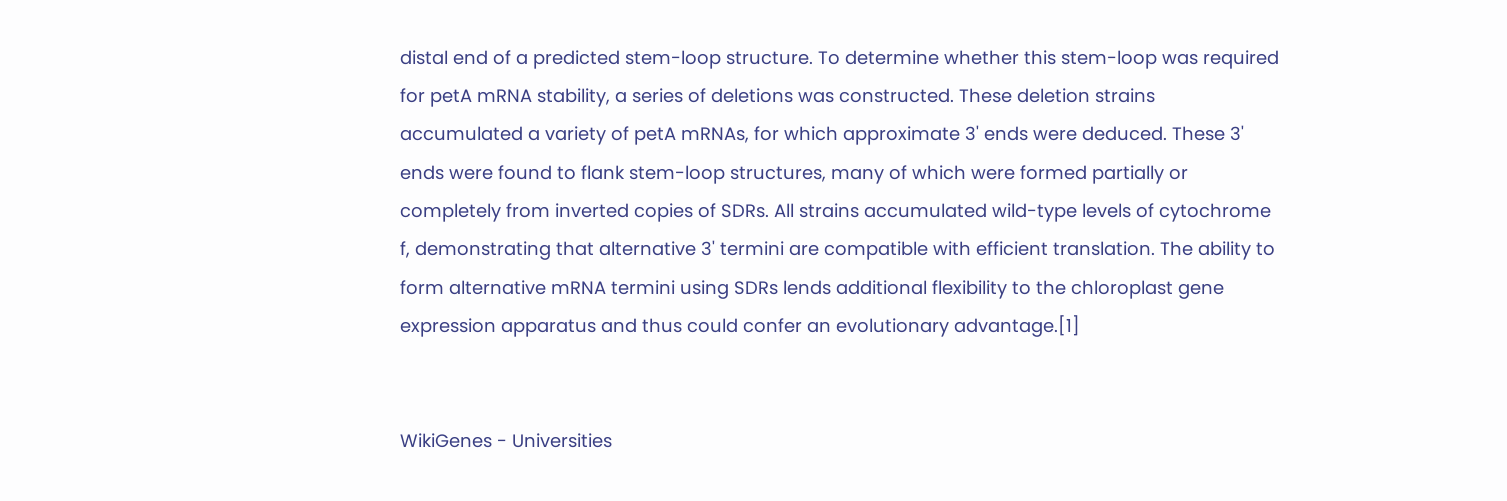distal end of a predicted stem-loop structure. To determine whether this stem-loop was required for petA mRNA stability, a series of deletions was constructed. These deletion strains accumulated a variety of petA mRNAs, for which approximate 3' ends were deduced. These 3' ends were found to flank stem-loop structures, many of which were formed partially or completely from inverted copies of SDRs. All strains accumulated wild-type levels of cytochrome f, demonstrating that alternative 3' termini are compatible with efficient translation. The ability to form alternative mRNA termini using SDRs lends additional flexibility to the chloroplast gene expression apparatus and thus could confer an evolutionary advantage.[1]


WikiGenes - Universities